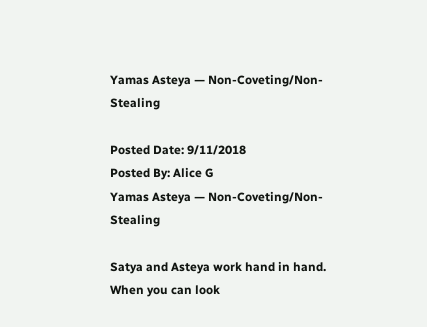Yamas Asteya — Non-Coveting/Non-Stealing

Posted Date: 9/11/2018
Posted By: Alice G
Yamas Asteya — Non-Coveting/Non-Stealing

Satya and Asteya work hand in hand. When you can look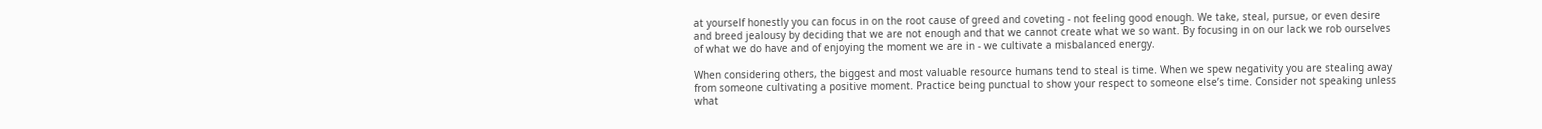at yourself honestly you can focus in on the root cause of greed and coveting - not feeling good enough. We take, steal, pursue, or even desire and breed jealousy by deciding that we are not enough and that we cannot create what we so want. By focusing in on our lack we rob ourselves of what we do have and of enjoying the moment we are in - we cultivate a misbalanced energy.

When considering others, the biggest and most valuable resource humans tend to steal is time. When we spew negativity you are stealing away from someone cultivating a positive moment. Practice being punctual to show your respect to someone else’s time. Consider not speaking unless what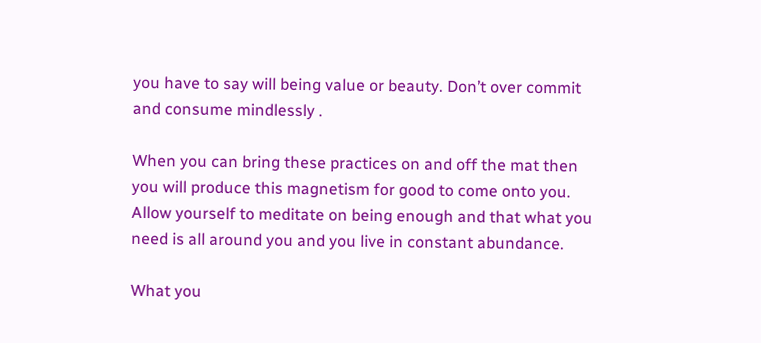you have to say will being value or beauty. Don’t over commit and consume mindlessly .

When you can bring these practices on and off the mat then you will produce this magnetism for good to come onto you. Allow yourself to meditate on being enough and that what you need is all around you and you live in constant abundance.

What you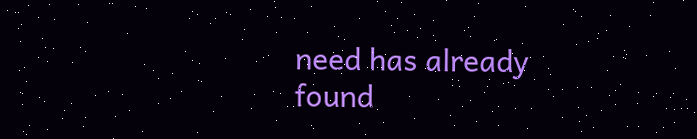need has already found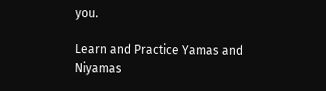you.

Learn and Practice Yamas and Niyamas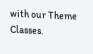with our Theme Classes.